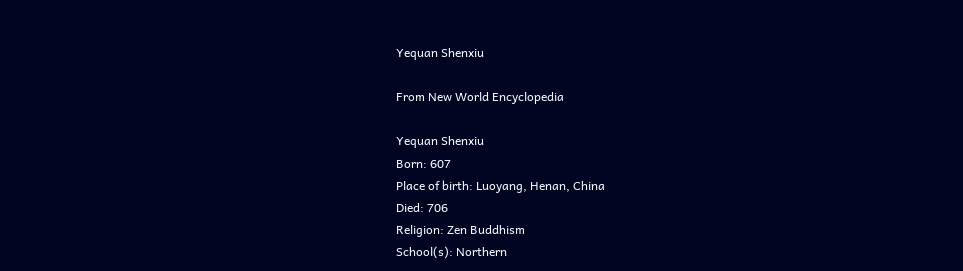Yequan Shenxiu

From New World Encyclopedia

Yequan Shenxiu
Born: 607
Place of birth: Luoyang, Henan, China
Died: 706
Religion: Zen Buddhism
School(s): Northern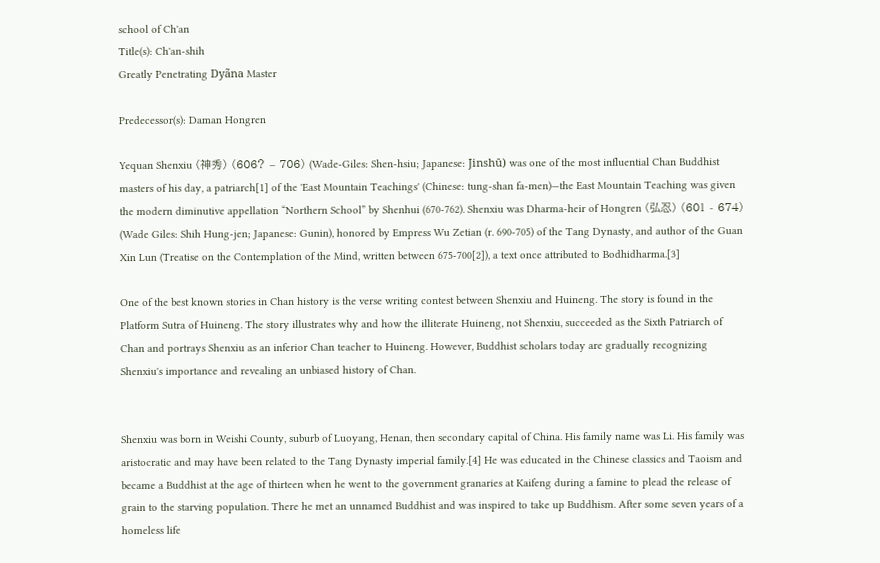school of Ch'an
Title(s): Ch'an-shih
Greatly Penetrating Dyãna Master

Predecessor(s): Daman Hongren

Yequan Shenxiu (神秀) (606? – 706) (Wade-Giles: Shen-hsiu; Japanese: Jinshū) was one of the most influential Chan Buddhist masters of his day, a patriarch[1] of the 'East Mountain Teachings' (Chinese: tung-shan fa-men)—the East Mountain Teaching was given the modern diminutive appellation “Northern School” by Shenhui (670-762). Shenxiu was Dharma-heir of Hongren (弘忍) (601 - 674) (Wade Giles: Shih Hung-jen; Japanese: Gunin), honored by Empress Wu Zetian (r. 690-705) of the Tang Dynasty, and author of the Guan Xin Lun (Treatise on the Contemplation of the Mind, written between 675-700[2]), a text once attributed to Bodhidharma.[3]

One of the best known stories in Chan history is the verse writing contest between Shenxiu and Huineng. The story is found in the Platform Sutra of Huineng. The story illustrates why and how the illiterate Huineng, not Shenxiu, succeeded as the Sixth Patriarch of Chan and portrays Shenxiu as an inferior Chan teacher to Huineng. However, Buddhist scholars today are gradually recognizing Shenxiu's importance and revealing an unbiased history of Chan.


Shenxiu was born in Weishi County, suburb of Luoyang, Henan, then secondary capital of China. His family name was Li. His family was aristocratic and may have been related to the Tang Dynasty imperial family.[4] He was educated in the Chinese classics and Taoism and became a Buddhist at the age of thirteen when he went to the government granaries at Kaifeng during a famine to plead the release of grain to the starving population. There he met an unnamed Buddhist and was inspired to take up Buddhism. After some seven years of a homeless life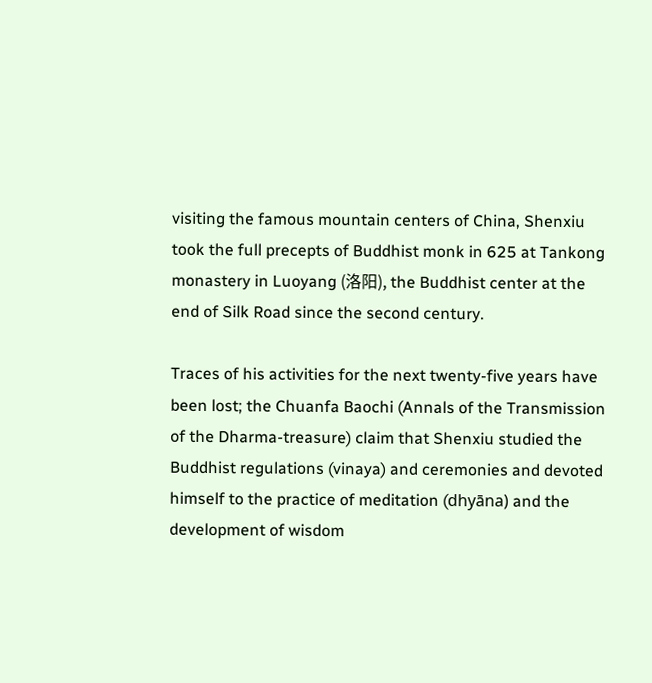visiting the famous mountain centers of China, Shenxiu took the full precepts of Buddhist monk in 625 at Tankong monastery in Luoyang (洛阳), the Buddhist center at the end of Silk Road since the second century.

Traces of his activities for the next twenty-five years have been lost; the Chuanfa Baochi (Annals of the Transmission of the Dharma-treasure) claim that Shenxiu studied the Buddhist regulations (vinaya) and ceremonies and devoted himself to the practice of meditation (dhyāna) and the development of wisdom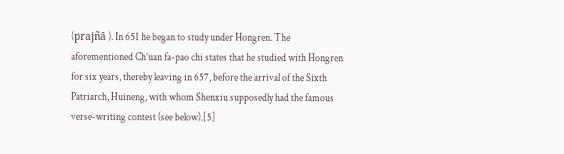(prajñā ). In 651 he began to study under Hongren. The aforementioned Ch’uan fa-pao chi states that he studied with Hongren for six years, thereby leaving in 657, before the arrival of the Sixth Patriarch, Huineng, with whom Shenxiu supposedly had the famous verse-writing contest (see below).[5]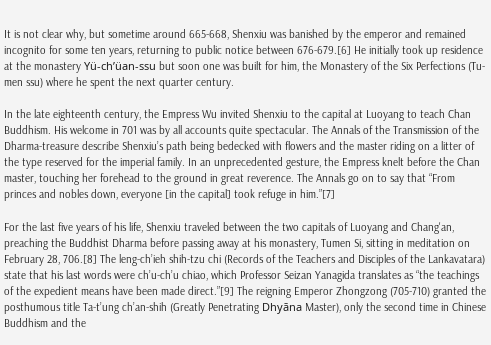It is not clear why, but sometime around 665-668, Shenxiu was banished by the emperor and remained incognito for some ten years, returning to public notice between 676-679.[6] He initially took up residence at the monastery Yü-ch’üan-ssu but soon one was built for him, the Monastery of the Six Perfections (Tu-men ssu) where he spent the next quarter century.

In the late eighteenth century, the Empress Wu invited Shenxiu to the capital at Luoyang to teach Chan Buddhism. His welcome in 701 was by all accounts quite spectacular. The Annals of the Transmission of the Dharma-treasure describe Shenxiu’s path being bedecked with flowers and the master riding on a litter of the type reserved for the imperial family. In an unprecedented gesture, the Empress knelt before the Chan master, touching her forehead to the ground in great reverence. The Annals go on to say that “From princes and nobles down, everyone [in the capital] took refuge in him.”[7]

For the last five years of his life, Shenxiu traveled between the two capitals of Luoyang and Chang'an, preaching the Buddhist Dharma before passing away at his monastery, Tumen Si, sitting in meditation on February 28, 706.[8] The leng-ch’ieh shih-tzu chi (Records of the Teachers and Disciples of the Lankavatara) state that his last words were ch’u-ch’u chiao, which Professor Seizan Yanagida translates as “the teachings of the expedient means have been made direct.”[9] The reigning Emperor Zhongzong (705-710) granted the posthumous title Ta-t’ung ch’an-shih (Greatly Penetrating Dhyāna Master), only the second time in Chinese Buddhism and the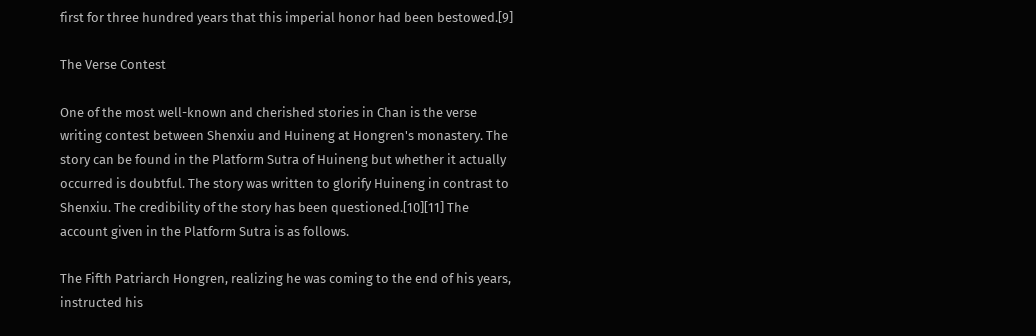first for three hundred years that this imperial honor had been bestowed.[9]

The Verse Contest

One of the most well-known and cherished stories in Chan is the verse writing contest between Shenxiu and Huineng at Hongren's monastery. The story can be found in the Platform Sutra of Huineng but whether it actually occurred is doubtful. The story was written to glorify Huineng in contrast to Shenxiu. The credibility of the story has been questioned.[10][11] The account given in the Platform Sutra is as follows.

The Fifth Patriarch Hongren, realizing he was coming to the end of his years, instructed his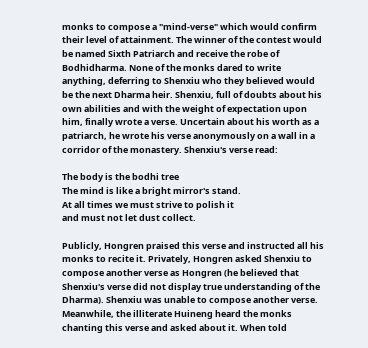monks to compose a "mind-verse" which would confirm their level of attainment. The winner of the contest would be named Sixth Patriarch and receive the robe of Bodhidharma. None of the monks dared to write anything, deferring to Shenxiu who they believed would be the next Dharma heir. Shenxiu, full of doubts about his own abilities and with the weight of expectation upon him, finally wrote a verse. Uncertain about his worth as a patriarch, he wrote his verse anonymously on a wall in a corridor of the monastery. Shenxiu's verse read:

The body is the bodhi tree
The mind is like a bright mirror's stand.
At all times we must strive to polish it
and must not let dust collect.

Publicly, Hongren praised this verse and instructed all his monks to recite it. Privately, Hongren asked Shenxiu to compose another verse as Hongren (he believed that Shenxiu's verse did not display true understanding of the Dharma). Shenxiu was unable to compose another verse. Meanwhile, the illiterate Huineng heard the monks chanting this verse and asked about it. When told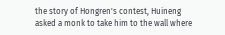the story of Hongren's contest, Huineng asked a monk to take him to the wall where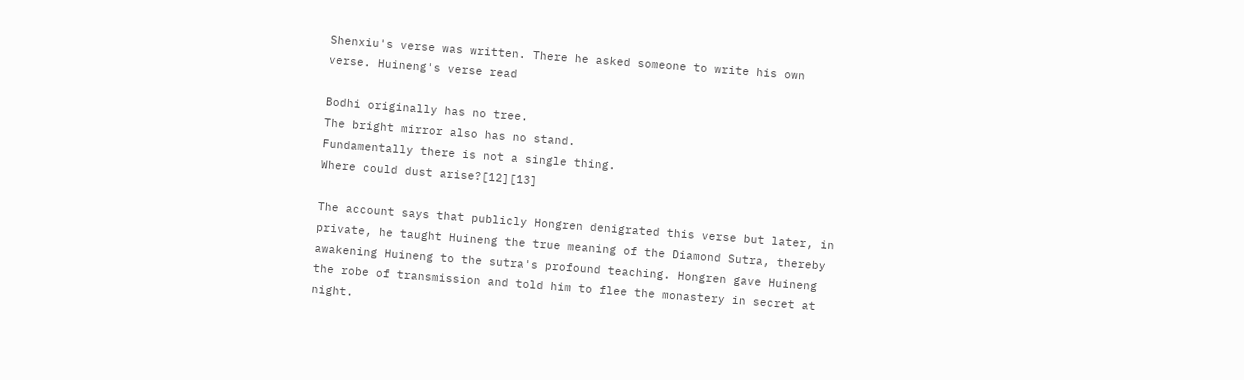Shenxiu's verse was written. There he asked someone to write his own verse. Huineng's verse read

Bodhi originally has no tree.
The bright mirror also has no stand.
Fundamentally there is not a single thing.
Where could dust arise?[12][13]

The account says that publicly Hongren denigrated this verse but later, in private, he taught Huineng the true meaning of the Diamond Sutra, thereby awakening Huineng to the sutra's profound teaching. Hongren gave Huineng the robe of transmission and told him to flee the monastery in secret at night.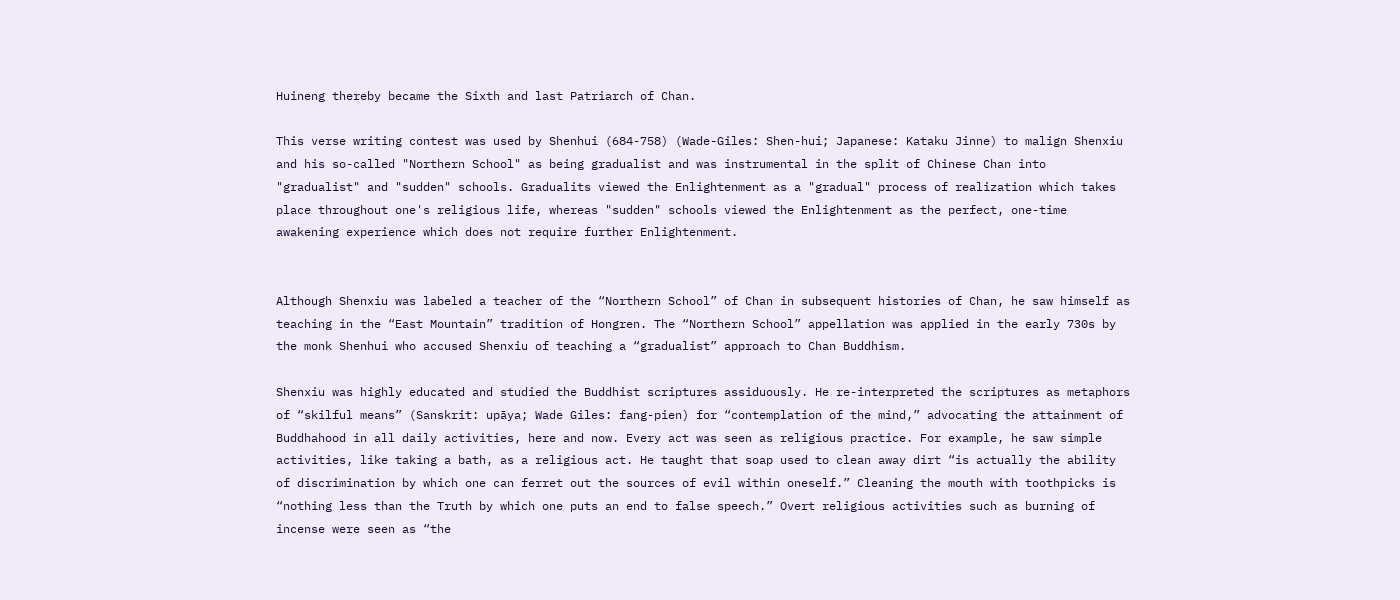Huineng thereby became the Sixth and last Patriarch of Chan.

This verse writing contest was used by Shenhui (684-758) (Wade-Giles: Shen-hui; Japanese: Kataku Jinne) to malign Shenxiu and his so-called "Northern School" as being gradualist and was instrumental in the split of Chinese Chan into "gradualist" and "sudden" schools. Gradualits viewed the Enlightenment as a "gradual" process of realization which takes place throughout one's religious life, whereas "sudden" schools viewed the Enlightenment as the perfect, one-time awakening experience which does not require further Enlightenment.


Although Shenxiu was labeled a teacher of the “Northern School” of Chan in subsequent histories of Chan, he saw himself as teaching in the “East Mountain” tradition of Hongren. The “Northern School” appellation was applied in the early 730s by the monk Shenhui who accused Shenxiu of teaching a “gradualist” approach to Chan Buddhism.

Shenxiu was highly educated and studied the Buddhist scriptures assiduously. He re-interpreted the scriptures as metaphors of “skilful means” (Sanskrit: upāya; Wade Giles: fang-pien) for “contemplation of the mind,” advocating the attainment of Buddhahood in all daily activities, here and now. Every act was seen as religious practice. For example, he saw simple activities, like taking a bath, as a religious act. He taught that soap used to clean away dirt “is actually the ability of discrimination by which one can ferret out the sources of evil within oneself.” Cleaning the mouth with toothpicks is “nothing less than the Truth by which one puts an end to false speech.” Overt religious activities such as burning of incense were seen as “the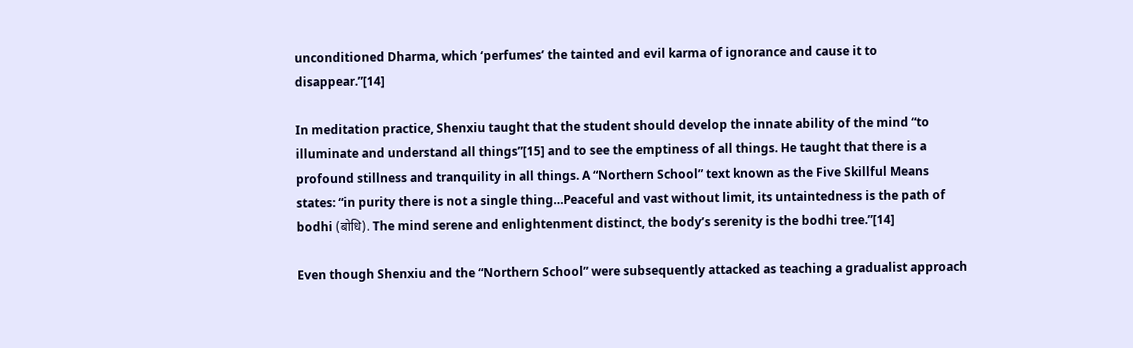unconditioned Dharma, which ‘perfumes’ the tainted and evil karma of ignorance and cause it to disappear.”[14]

In meditation practice, Shenxiu taught that the student should develop the innate ability of the mind “to illuminate and understand all things”[15] and to see the emptiness of all things. He taught that there is a profound stillness and tranquility in all things. A “Northern School” text known as the Five Skillful Means states: “in purity there is not a single thing…Peaceful and vast without limit, its untaintedness is the path of bodhi (बोधि). The mind serene and enlightenment distinct, the body’s serenity is the bodhi tree.”[14]

Even though Shenxiu and the “Northern School” were subsequently attacked as teaching a gradualist approach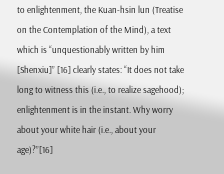to enlightenment, the Kuan-hsin lun (Treatise on the Contemplation of the Mind), a text which is “unquestionably written by him [Shenxiu]” [16] clearly states: “It does not take long to witness this (i.e., to realize sagehood); enlightenment is in the instant. Why worry about your white hair (i.e., about your age)?”[16]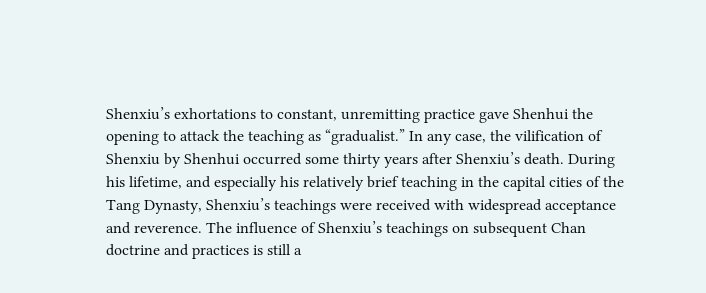Shenxiu’s exhortations to constant, unremitting practice gave Shenhui the opening to attack the teaching as “gradualist.” In any case, the vilification of Shenxiu by Shenhui occurred some thirty years after Shenxiu’s death. During his lifetime, and especially his relatively brief teaching in the capital cities of the Tang Dynasty, Shenxiu’s teachings were received with widespread acceptance and reverence. The influence of Shenxiu’s teachings on subsequent Chan doctrine and practices is still a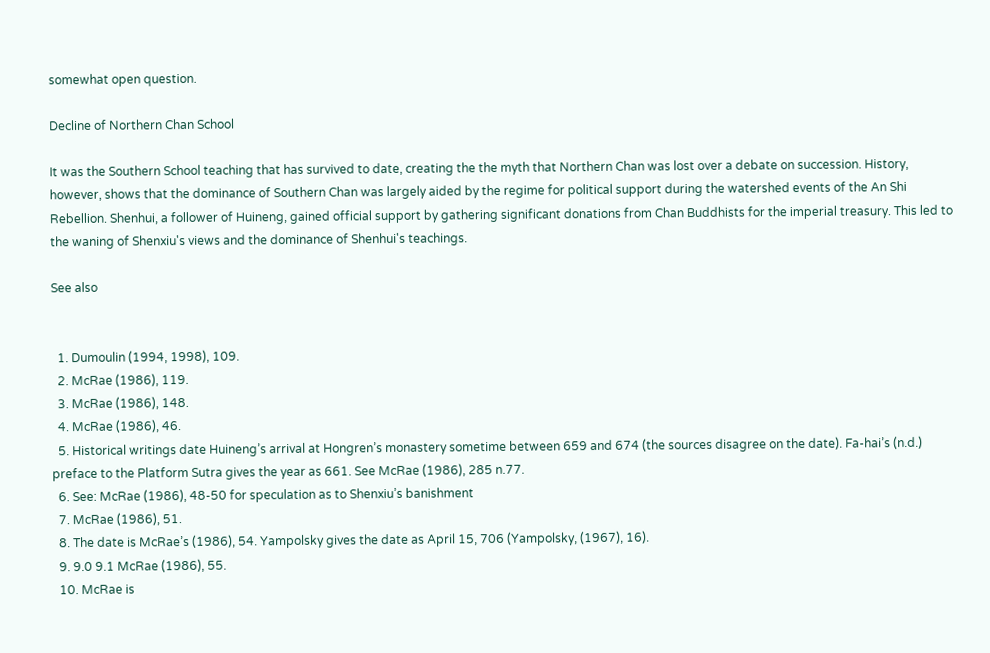somewhat open question.

Decline of Northern Chan School

It was the Southern School teaching that has survived to date, creating the the myth that Northern Chan was lost over a debate on succession. History, however, shows that the dominance of Southern Chan was largely aided by the regime for political support during the watershed events of the An Shi Rebellion. Shenhui, a follower of Huineng, gained official support by gathering significant donations from Chan Buddhists for the imperial treasury. This led to the waning of Shenxiu's views and the dominance of Shenhui's teachings.

See also


  1. Dumoulin (1994, 1998), 109.
  2. McRae (1986), 119.
  3. McRae (1986), 148.
  4. McRae (1986), 46.
  5. Historical writings date Huineng’s arrival at Hongren’s monastery sometime between 659 and 674 (the sources disagree on the date). Fa-hai’s (n.d.) preface to the Platform Sutra gives the year as 661. See McRae (1986), 285 n.77.
  6. See: McRae (1986), 48-50 for speculation as to Shenxiu’s banishment
  7. McRae (1986), 51.
  8. The date is McRae’s (1986), 54. Yampolsky gives the date as April 15, 706 (Yampolsky, (1967), 16).
  9. 9.0 9.1 McRae (1986), 55.
  10. McRae is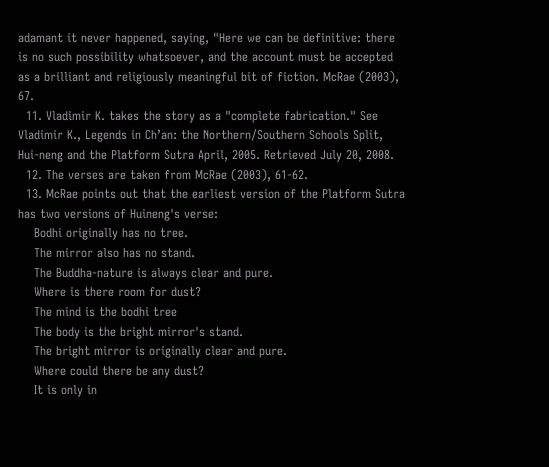adamant it never happened, saying, "Here we can be definitive: there is no such possibility whatsoever, and the account must be accepted as a brilliant and religiously meaningful bit of fiction. McRae (2003), 67.
  11. Vladimir K. takes the story as a "complete fabrication." See Vladimir K., Legends in Ch’an: the Northern/Southern Schools Split, Hui-neng and the Platform Sutra April, 2005. Retrieved July 20, 2008.
  12. The verses are taken from McRae (2003), 61-62.
  13. McRae points out that the earliest version of the Platform Sutra has two versions of Huineng's verse:
    Bodhi originally has no tree.
    The mirror also has no stand.
    The Buddha-nature is always clear and pure.
    Where is there room for dust?
    The mind is the bodhi tree
    The body is the bright mirror's stand.
    The bright mirror is originally clear and pure.
    Where could there be any dust?
    It is only in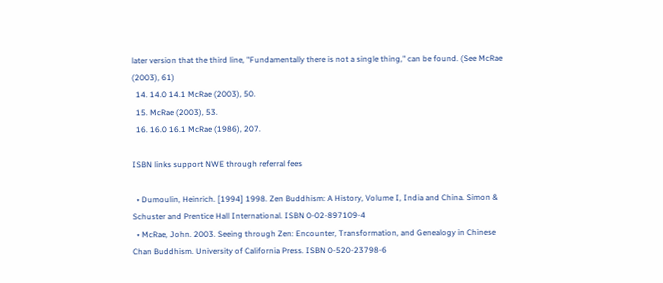later version that the third line, "Fundamentally there is not a single thing," can be found. (See McRae (2003), 61)
  14. 14.0 14.1 McRae (2003), 50.
  15. McRae (2003), 53.
  16. 16.0 16.1 McRae (1986), 207.

ISBN links support NWE through referral fees

  • Dumoulin, Heinrich. [1994] 1998. Zen Buddhism: A History, Volume I, India and China. Simon & Schuster and Prentice Hall International. ISBN 0-02-897109-4
  • McRae, John. 2003. Seeing through Zen: Encounter, Transformation, and Genealogy in Chinese Chan Buddhism. University of California Press. ISBN 0-520-23798-6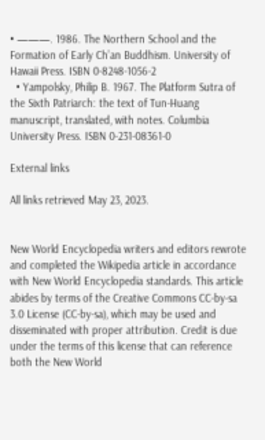• ———. 1986. The Northern School and the Formation of Early Ch’an Buddhism. University of Hawaii Press. ISBN 0-8248-1056-2
  • Yampolsky, Philip B. 1967. The Platform Sutra of the Sixth Patriarch: the text of Tun-Huang manuscript, translated, with notes. Columbia University Press. ISBN 0-231-08361-0

External links

All links retrieved May 23, 2023.


New World Encyclopedia writers and editors rewrote and completed the Wikipedia article in accordance with New World Encyclopedia standards. This article abides by terms of the Creative Commons CC-by-sa 3.0 License (CC-by-sa), which may be used and disseminated with proper attribution. Credit is due under the terms of this license that can reference both the New World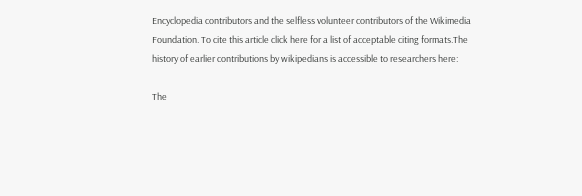Encyclopedia contributors and the selfless volunteer contributors of the Wikimedia Foundation. To cite this article click here for a list of acceptable citing formats.The history of earlier contributions by wikipedians is accessible to researchers here:

The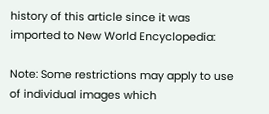history of this article since it was imported to New World Encyclopedia:

Note: Some restrictions may apply to use of individual images which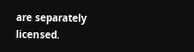are separately licensed.